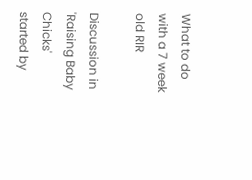What to do with a 7 week old RIR

Discussion in 'Raising Baby Chicks' started by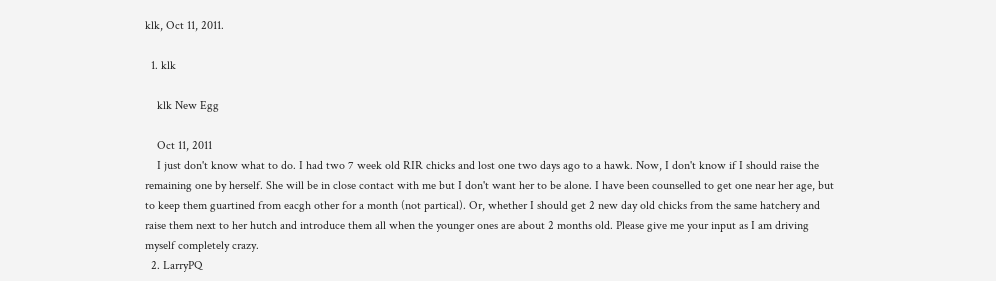klk, Oct 11, 2011.

  1. klk

    klk New Egg

    Oct 11, 2011
    I just don't know what to do. I had two 7 week old RIR chicks and lost one two days ago to a hawk. Now, I don't know if I should raise the remaining one by herself. She will be in close contact with me but I don't want her to be alone. I have been counselled to get one near her age, but to keep them guartined from eacgh other for a month (not partical). Or, whether I should get 2 new day old chicks from the same hatchery and raise them next to her hutch and introduce them all when the younger ones are about 2 months old. Please give me your input as I am driving myself completely crazy.
  2. LarryPQ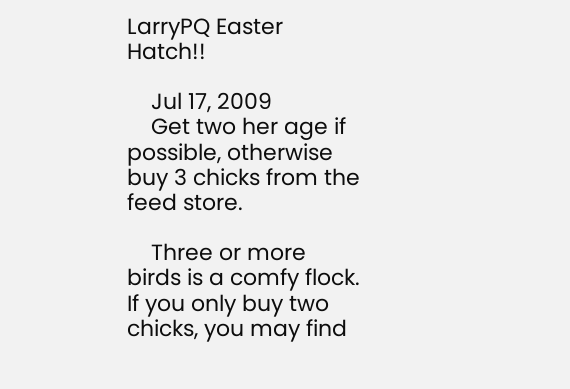LarryPQ Easter Hatch!!

    Jul 17, 2009
    Get two her age if possible, otherwise buy 3 chicks from the feed store.

    Three or more birds is a comfy flock. If you only buy two chicks, you may find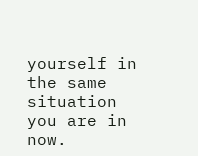yourself in the same situation you are in now.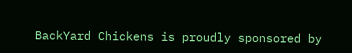BackYard Chickens is proudly sponsored by